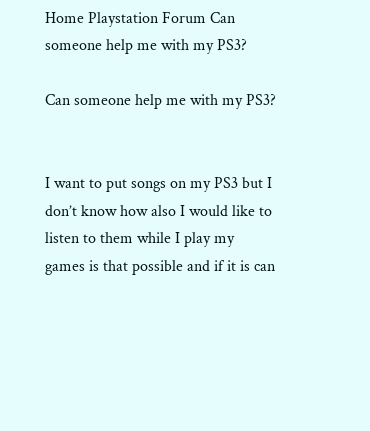Home Playstation Forum Can someone help me with my PS3?

Can someone help me with my PS3?


I want to put songs on my PS3 but I don’t know how also I would like to listen to them while I play my games is that possible and if it is can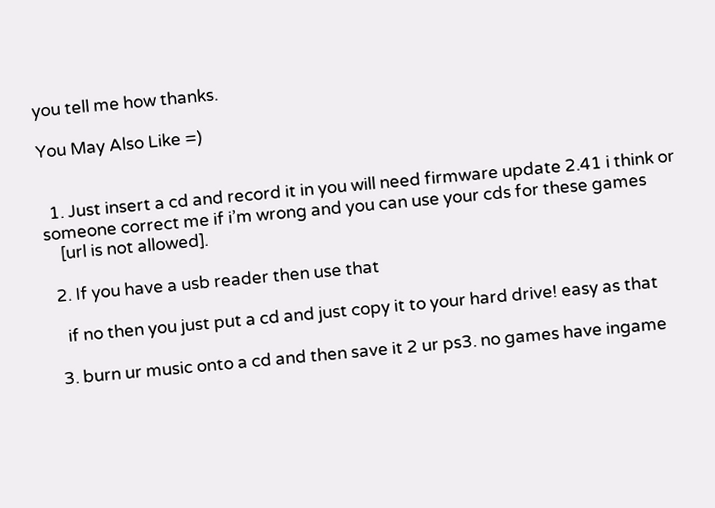you tell me how thanks.

You May Also Like =)


  1. Just insert a cd and record it in you will need firmware update 2.41 i think or someone correct me if i’m wrong and you can use your cds for these games
    [url is not allowed].

  2. If you have a usb reader then use that

    if no then you just put a cd and just copy it to your hard drive! easy as that

  3. burn ur music onto a cd and then save it 2 ur ps3. no games have ingame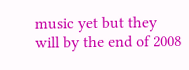music yet but they will by the end of 2008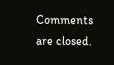Comments are closed.